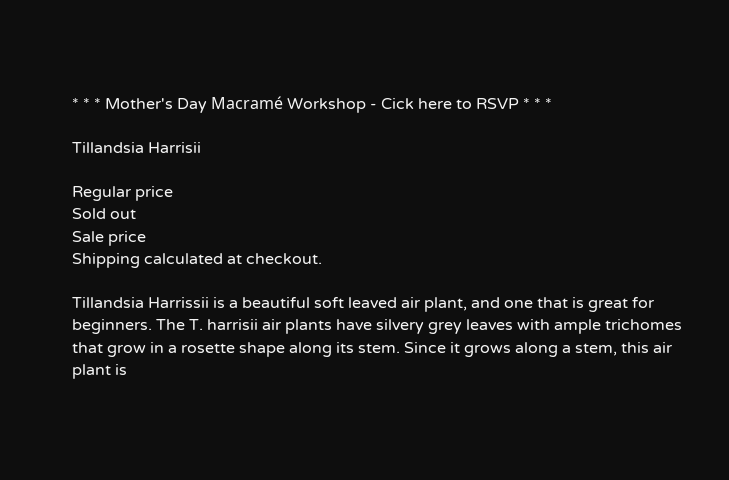* * * Mother's Day Macramé Workshop - Cick here to RSVP * * *

Tillandsia Harrisii

Regular price
Sold out
Sale price
Shipping calculated at checkout.

Tillandsia Harrissii is a beautiful soft leaved air plant, and one that is great for beginners. The T. harrisii air plants have silvery grey leaves with ample trichomes that grow in a rosette shape along its stem. Since it grows along a stem, this air plant is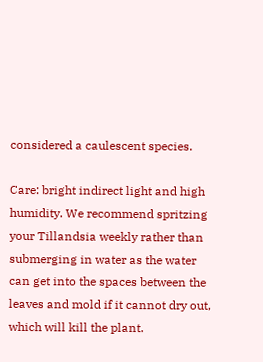considered a caulescent species.

Care: bright indirect light and high humidity. We recommend spritzing your Tillandsia weekly rather than submerging in water as the water can get into the spaces between the leaves and mold if it cannot dry out, which will kill the plant.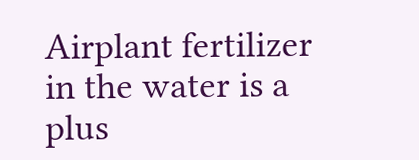Airplant fertilizer in the water is a plus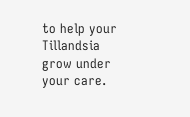to help your Tillandsia grow under your care.